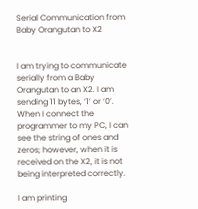Serial Communication from Baby Orangutan to X2


I am trying to communicate serially from a Baby Orangutan to an X2. I am sending 11 bytes, ‘1’ or ‘0’. When I connect the programmer to my PC, I can see the string of ones and zeros; however, when it is received on the X2, it is not being interpreted correctly.

I am printing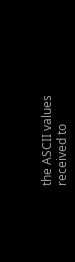the ASCII values received to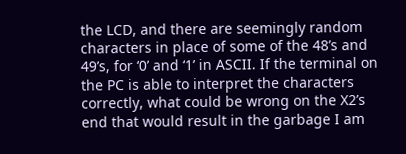the LCD, and there are seemingly random characters in place of some of the 48’s and 49’s, for ‘0’ and ‘1’ in ASCII. If the terminal on the PC is able to interpret the characters correctly, what could be wrong on the X2’s end that would result in the garbage I am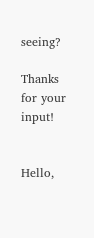seeing?

Thanks for your input!


Hello,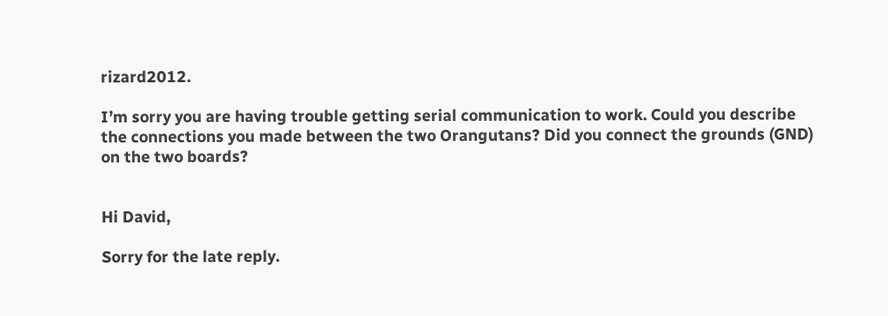rizard2012.

I’m sorry you are having trouble getting serial communication to work. Could you describe the connections you made between the two Orangutans? Did you connect the grounds (GND) on the two boards?


Hi David,

Sorry for the late reply.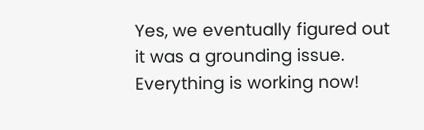Yes, we eventually figured out it was a grounding issue. Everything is working now!